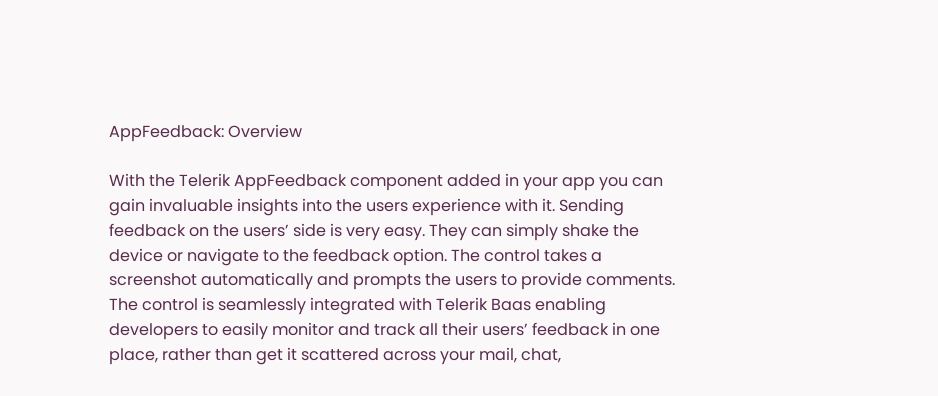AppFeedback: Overview

With the Telerik AppFeedback component added in your app you can gain invaluable insights into the users experience with it. Sending feedback on the users’ side is very easy. They can simply shake the device or navigate to the feedback option. The control takes a screenshot automatically and prompts the users to provide comments. The control is seamlessly integrated with Telerik Baas enabling developers to easily monitor and track all their users’ feedback in one place, rather than get it scattered across your mail, chat,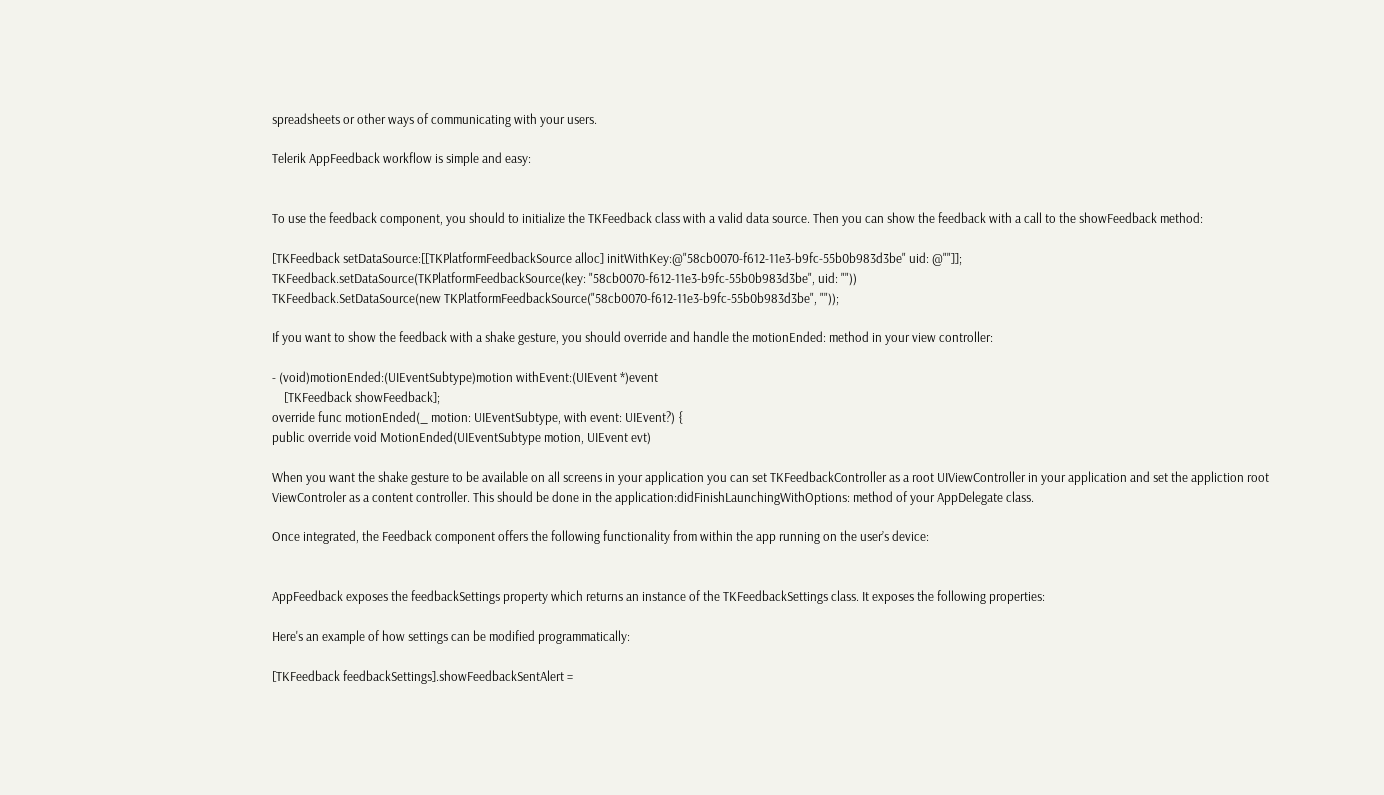spreadsheets or other ways of communicating with your users.

Telerik AppFeedback workflow is simple and easy:


To use the feedback component, you should to initialize the TKFeedback class with a valid data source. Then you can show the feedback with a call to the showFeedback method:

[TKFeedback setDataSource:[[TKPlatformFeedbackSource alloc] initWithKey:@"58cb0070-f612-11e3-b9fc-55b0b983d3be" uid: @""]];
TKFeedback.setDataSource(TKPlatformFeedbackSource(key: "58cb0070-f612-11e3-b9fc-55b0b983d3be", uid: ""))
TKFeedback.SetDataSource(new TKPlatformFeedbackSource("58cb0070-f612-11e3-b9fc-55b0b983d3be", ""));

If you want to show the feedback with a shake gesture, you should override and handle the motionEnded: method in your view controller:

- (void)motionEnded:(UIEventSubtype)motion withEvent:(UIEvent *)event
    [TKFeedback showFeedback];
override func motionEnded(_ motion: UIEventSubtype, with event: UIEvent?) {
public override void MotionEnded(UIEventSubtype motion, UIEvent evt)

When you want the shake gesture to be available on all screens in your application you can set TKFeedbackController as a root UIViewController in your application and set the appliction root ViewControler as a content controller. This should be done in the application:didFinishLaunchingWithOptions: method of your AppDelegate class.

Once integrated, the Feedback component offers the following functionality from within the app running on the user’s device:


AppFeedback exposes the feedbackSettings property which returns an instance of the TKFeedbackSettings class. It exposes the following properties:

Here's an example of how settings can be modified programmatically:

[TKFeedback feedbackSettings].showFeedbackSentAlert =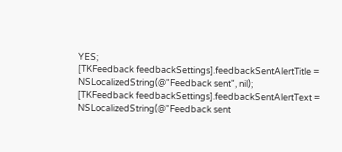YES;
[TKFeedback feedbackSettings].feedbackSentAlertTitle = NSLocalizedString(@"Feedback sent", nil);
[TKFeedback feedbackSettings].feedbackSentAlertText = NSLocalizedString(@"Feedback sent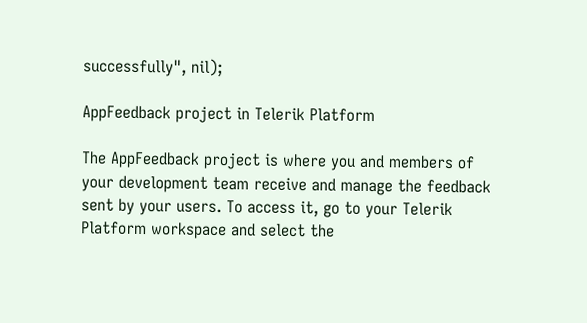successfully", nil);

AppFeedback project in Telerik Platform

The AppFeedback project is where you and members of your development team receive and manage the feedback sent by your users. To access it, go to your Telerik Platform workspace and select the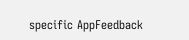specific AppFeedback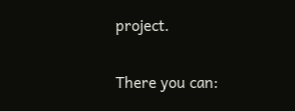project.

There you can: